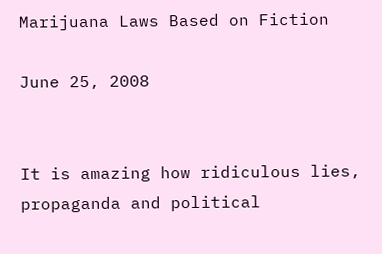Marijuana Laws Based on Fiction

June 25, 2008


It is amazing how ridiculous lies, propaganda and political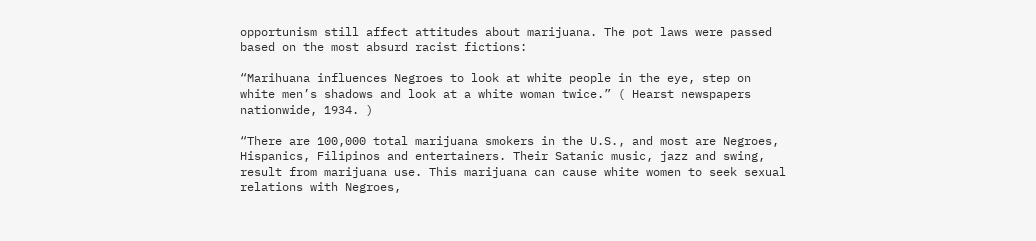opportunism still affect attitudes about marijuana. The pot laws were passed based on the most absurd racist fictions:

“Marihuana influences Negroes to look at white people in the eye, step on white men’s shadows and look at a white woman twice.” ( Hearst newspapers nationwide, 1934. )

“There are 100,000 total marijuana smokers in the U.S., and most are Negroes, Hispanics, Filipinos and entertainers. Their Satanic music, jazz and swing, result from marijuana use. This marijuana can cause white women to seek sexual relations with Negroes,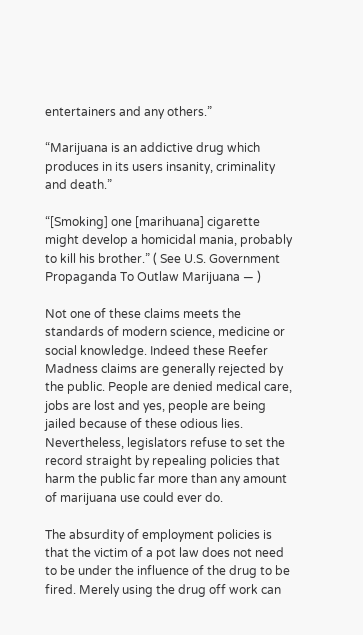entertainers and any others.”

“Marijuana is an addictive drug which produces in its users insanity, criminality and death.”

“[Smoking] one [marihuana] cigarette might develop a homicidal mania, probably to kill his brother.” ( See U.S. Government Propaganda To Outlaw Marijuana — )

Not one of these claims meets the standards of modern science, medicine or social knowledge. Indeed these Reefer Madness claims are generally rejected by the public. People are denied medical care, jobs are lost and yes, people are being jailed because of these odious lies. Nevertheless, legislators refuse to set the record straight by repealing policies that harm the public far more than any amount of marijuana use could ever do.

The absurdity of employment policies is that the victim of a pot law does not need to be under the influence of the drug to be fired. Merely using the drug off work can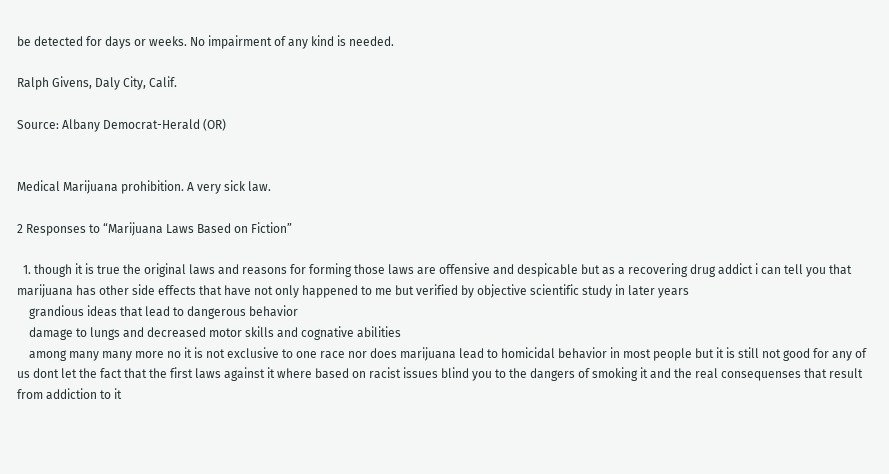be detected for days or weeks. No impairment of any kind is needed.

Ralph Givens, Daly City, Calif.

Source: Albany Democrat-Herald (OR)


Medical Marijuana prohibition. A very sick law.

2 Responses to “Marijuana Laws Based on Fiction”

  1. though it is true the original laws and reasons for forming those laws are offensive and despicable but as a recovering drug addict i can tell you that marijuana has other side effects that have not only happened to me but verified by objective scientific study in later years
    grandious ideas that lead to dangerous behavior
    damage to lungs and decreased motor skills and cognative abilities
    among many many more no it is not exclusive to one race nor does marijuana lead to homicidal behavior in most people but it is still not good for any of us dont let the fact that the first laws against it where based on racist issues blind you to the dangers of smoking it and the real consequenses that result from addiction to it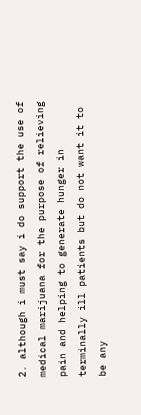2. although i must say i do support the use of medical marijuana for the purpose of relieving pain and helping to generate hunger in terminally ill patients but do not want it to be any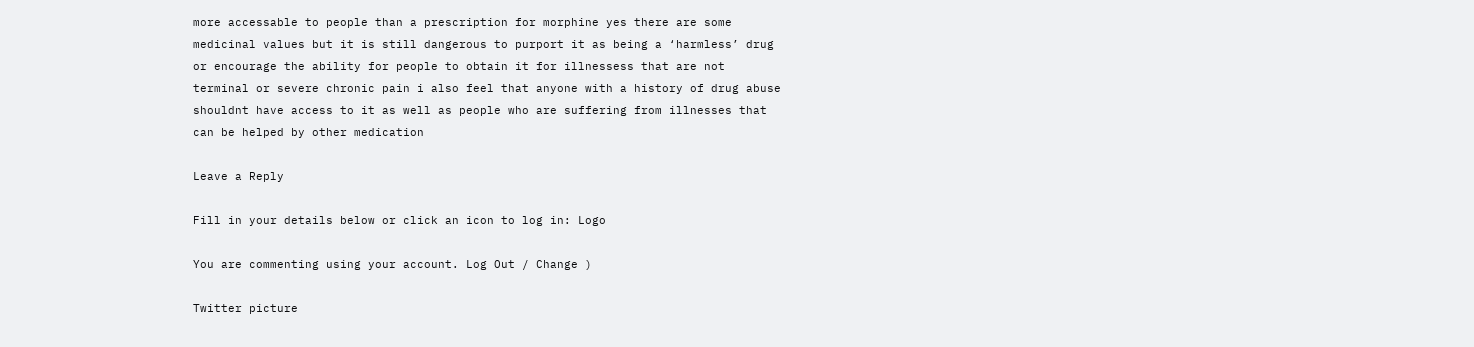more accessable to people than a prescription for morphine yes there are some medicinal values but it is still dangerous to purport it as being a ‘harmless’ drug or encourage the ability for people to obtain it for illnessess that are not terminal or severe chronic pain i also feel that anyone with a history of drug abuse shouldnt have access to it as well as people who are suffering from illnesses that can be helped by other medication

Leave a Reply

Fill in your details below or click an icon to log in: Logo

You are commenting using your account. Log Out / Change )

Twitter picture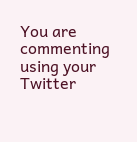You are commenting using your Twitter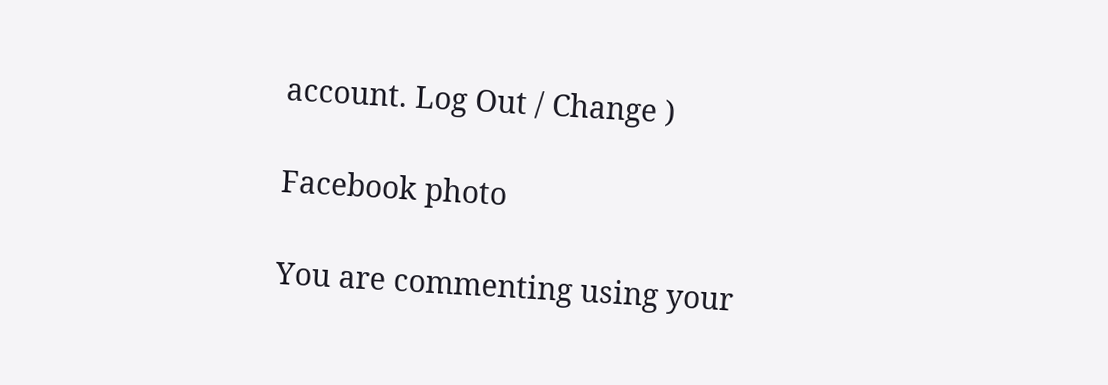account. Log Out / Change )

Facebook photo

You are commenting using your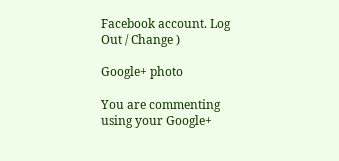Facebook account. Log Out / Change )

Google+ photo

You are commenting using your Google+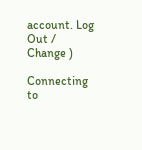account. Log Out / Change )

Connecting to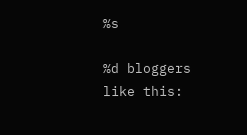%s

%d bloggers like this: